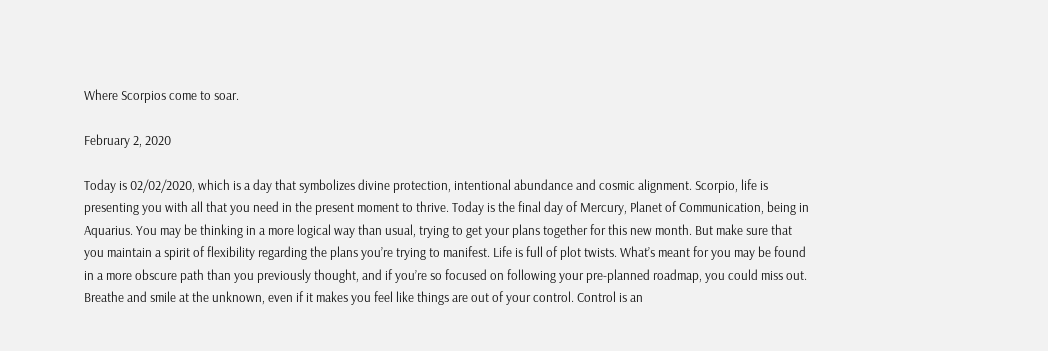Where Scorpios come to soar.

February 2, 2020

Today is 02/02/2020, which is a day that symbolizes divine protection, intentional abundance and cosmic alignment. Scorpio, life is presenting you with all that you need in the present moment to thrive. Today is the final day of Mercury, Planet of Communication, being in Aquarius. You may be thinking in a more logical way than usual, trying to get your plans together for this new month. But make sure that you maintain a spirit of flexibility regarding the plans you’re trying to manifest. Life is full of plot twists. What’s meant for you may be found in a more obscure path than you previously thought, and if you’re so focused on following your pre-planned roadmap, you could miss out. Breathe and smile at the unknown, even if it makes you feel like things are out of your control. Control is an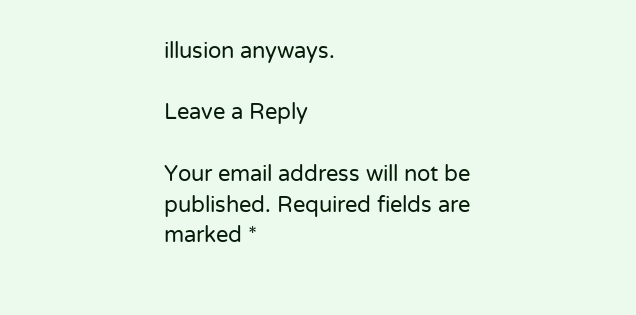illusion anyways.

Leave a Reply

Your email address will not be published. Required fields are marked *